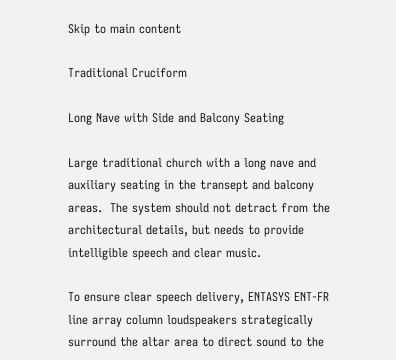Skip to main content

Traditional Cruciform

Long Nave with Side and Balcony Seating

Large traditional church with a long nave and auxiliary seating in the transept and balcony areas.  The system should not detract from the architectural details, but needs to provide intelligible speech and clear music.

To ensure clear speech delivery, ENTASYS ENT-FR line array column loudspeakers strategically surround the altar area to direct sound to the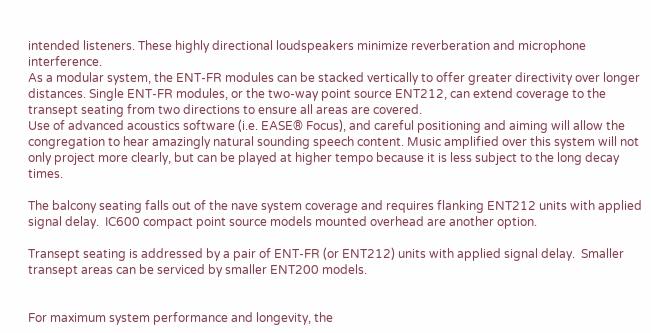intended listeners. These highly directional loudspeakers minimize reverberation and microphone interference.
As a modular system, the ENT-FR modules can be stacked vertically to offer greater directivity over longer distances. Single ENT-FR modules, or the two-way point source ENT212, can extend coverage to the transept seating from two directions to ensure all areas are covered.
Use of advanced acoustics software (i.e. EASE® Focus), and careful positioning and aiming will allow the congregation to hear amazingly natural sounding speech content. Music amplified over this system will not only project more clearly, but can be played at higher tempo because it is less subject to the long decay times.

The balcony seating falls out of the nave system coverage and requires flanking ENT212 units with applied signal delay.  IC600 compact point source models mounted overhead are another option.

Transept seating is addressed by a pair of ENT-FR (or ENT212) units with applied signal delay.  Smaller transept areas can be serviced by smaller ENT200 models.


For maximum system performance and longevity, the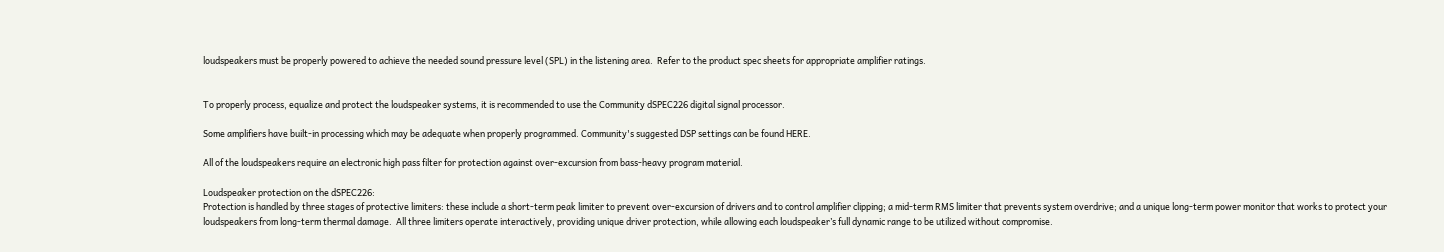loudspeakers must be properly powered to achieve the needed sound pressure level (SPL) in the listening area.  Refer to the product spec sheets for appropriate amplifier ratings.


To properly process, equalize and protect the loudspeaker systems, it is recommended to use the Community dSPEC226 digital signal processor.

Some amplifiers have built-in processing which may be adequate when properly programmed. Community's suggested DSP settings can be found HERE.

All of the loudspeakers require an electronic high pass filter for protection against over-excursion from bass-heavy program material.

Loudspeaker protection on the dSPEC226:
Protection is handled by three stages of protective limiters: these include a short-term peak limiter to prevent over-excursion of drivers and to control amplifier clipping; a mid-term RMS limiter that prevents system overdrive; and a unique long-term power monitor that works to protect your loudspeakers from long-term thermal damage.  All three limiters operate interactively, providing unique driver protection, while allowing each loudspeaker’s full dynamic range to be utilized without compromise.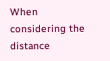When considering the distance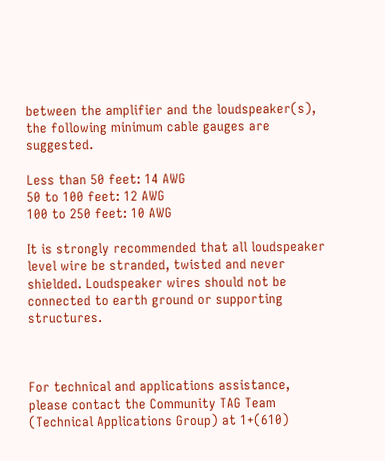between the amplifier and the loudspeaker(s), the following minimum cable gauges are suggested.

Less than 50 feet: 14 AWG
50 to 100 feet: 12 AWG
100 to 250 feet: 10 AWG

It is strongly recommended that all loudspeaker level wire be stranded, twisted and never shielded. Loudspeaker wires should not be connected to earth ground or supporting structures.



For technical and applications assistance, please contact the Community TAG Team (Technical Applications Group) at 1+(610)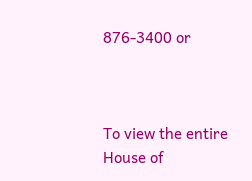876-3400 or



To view the entire House of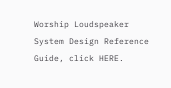Worship Loudspeaker System Design Reference Guide, click HERE.